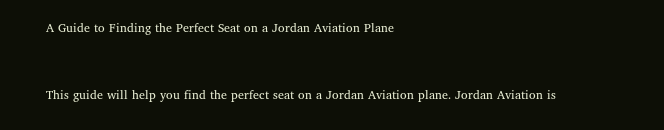A Guide to Finding the Perfect Seat on a Jordan Aviation Plane


This guide will help you find the perfect seat on a Jordan Aviation plane. Jordan Aviation is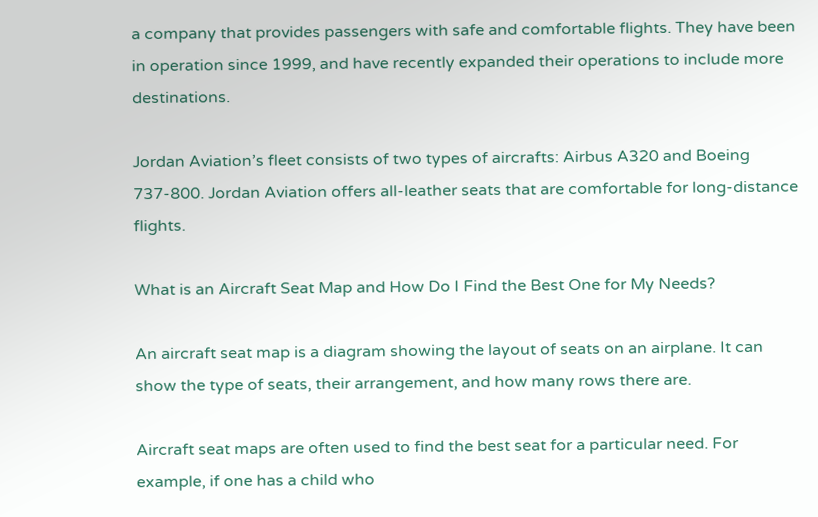a company that provides passengers with safe and comfortable flights. They have been in operation since 1999, and have recently expanded their operations to include more destinations.

Jordan Aviation’s fleet consists of two types of aircrafts: Airbus A320 and Boeing 737-800. Jordan Aviation offers all-leather seats that are comfortable for long-distance flights.

What is an Aircraft Seat Map and How Do I Find the Best One for My Needs?

An aircraft seat map is a diagram showing the layout of seats on an airplane. It can show the type of seats, their arrangement, and how many rows there are.

Aircraft seat maps are often used to find the best seat for a particular need. For example, if one has a child who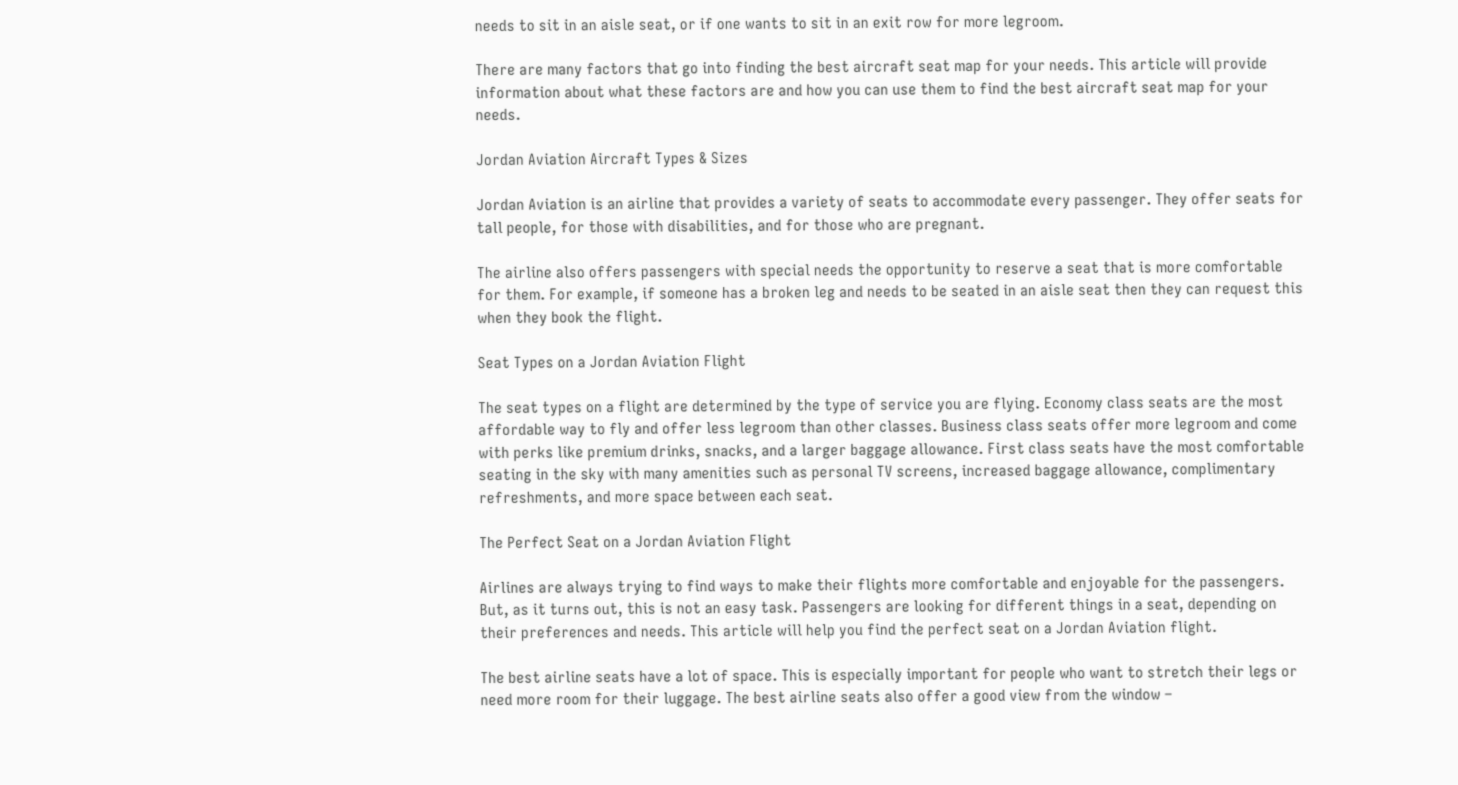needs to sit in an aisle seat, or if one wants to sit in an exit row for more legroom.

There are many factors that go into finding the best aircraft seat map for your needs. This article will provide information about what these factors are and how you can use them to find the best aircraft seat map for your needs.

Jordan Aviation Aircraft Types & Sizes

Jordan Aviation is an airline that provides a variety of seats to accommodate every passenger. They offer seats for tall people, for those with disabilities, and for those who are pregnant.

The airline also offers passengers with special needs the opportunity to reserve a seat that is more comfortable for them. For example, if someone has a broken leg and needs to be seated in an aisle seat then they can request this when they book the flight.

Seat Types on a Jordan Aviation Flight

The seat types on a flight are determined by the type of service you are flying. Economy class seats are the most affordable way to fly and offer less legroom than other classes. Business class seats offer more legroom and come with perks like premium drinks, snacks, and a larger baggage allowance. First class seats have the most comfortable seating in the sky with many amenities such as personal TV screens, increased baggage allowance, complimentary refreshments, and more space between each seat.

The Perfect Seat on a Jordan Aviation Flight

Airlines are always trying to find ways to make their flights more comfortable and enjoyable for the passengers. But, as it turns out, this is not an easy task. Passengers are looking for different things in a seat, depending on their preferences and needs. This article will help you find the perfect seat on a Jordan Aviation flight.

The best airline seats have a lot of space. This is especially important for people who want to stretch their legs or need more room for their luggage. The best airline seats also offer a good view from the window –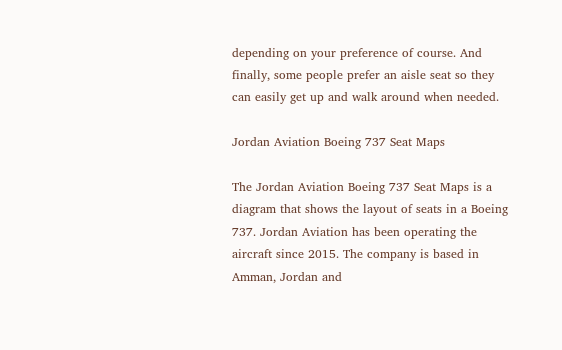depending on your preference of course. And finally, some people prefer an aisle seat so they can easily get up and walk around when needed.

Jordan Aviation Boeing 737 Seat Maps

The Jordan Aviation Boeing 737 Seat Maps is a diagram that shows the layout of seats in a Boeing 737. Jordan Aviation has been operating the aircraft since 2015. The company is based in Amman, Jordan and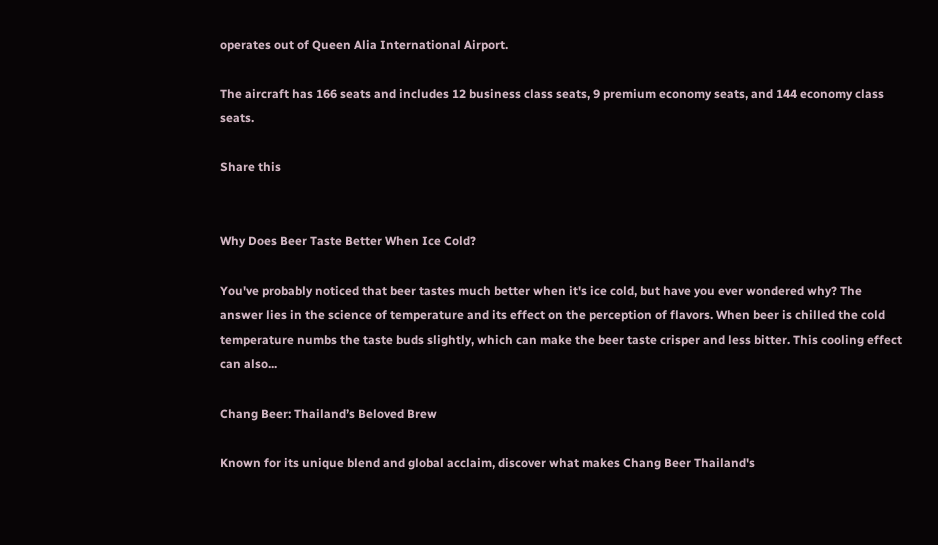operates out of Queen Alia International Airport.

The aircraft has 166 seats and includes 12 business class seats, 9 premium economy seats, and 144 economy class seats.

Share this


Why Does Beer Taste Better When Ice Cold?

You've probably noticed that beer tastes much better when it's ice cold, but have you ever wondered why? The answer lies in the science of temperature and its effect on the perception of flavors. When beer is chilled the cold temperature numbs the taste buds slightly, which can make the beer taste crisper and less bitter. This cooling effect can also...

Chang Beer: Thailand’s Beloved Brew

Known for its unique blend and global acclaim, discover what makes Chang Beer Thailand's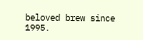beloved brew since 1995.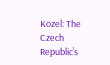Kozel: The Czech Republic’s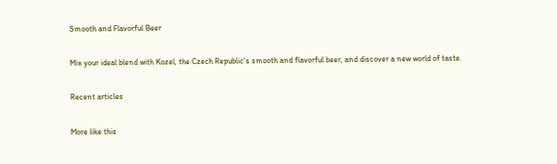Smooth and Flavorful Beer

Mix your ideal blend with Kozel, the Czech Republic's smooth and flavorful beer, and discover a new world of taste.

Recent articles

More like this